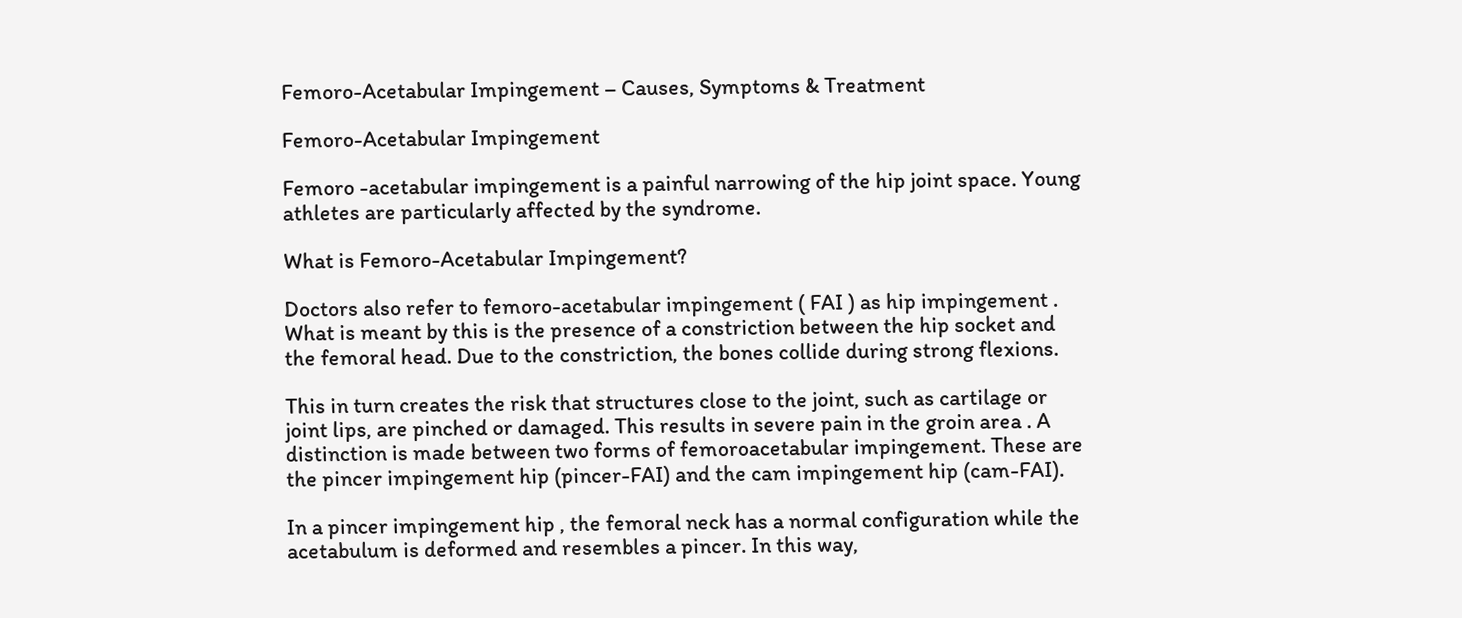Femoro-Acetabular Impingement – Causes, Symptoms & Treatment

Femoro-Acetabular Impingement

Femoro -acetabular impingement is a painful narrowing of the hip joint space. Young athletes are particularly affected by the syndrome.

What is Femoro-Acetabular Impingement?

Doctors also refer to femoro-acetabular impingement ( FAI ) as hip impingement . What is meant by this is the presence of a constriction between the hip socket and the femoral head. Due to the constriction, the bones collide during strong flexions.

This in turn creates the risk that structures close to the joint, such as cartilage or joint lips, are pinched or damaged. This results in severe pain in the groin area . A distinction is made between two forms of femoroacetabular impingement. These are the pincer impingement hip (pincer-FAI) and the cam impingement hip (cam-FAI).

In a pincer impingement hip , the femoral neck has a normal configuration while the acetabulum is deformed and resembles a pincer. In this way,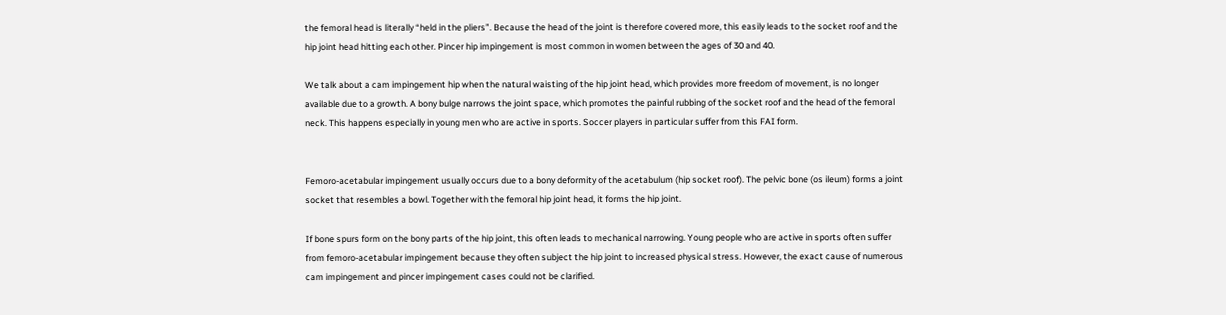the femoral head is literally “held in the pliers”. Because the head of the joint is therefore covered more, this easily leads to the socket roof and the hip joint head hitting each other. Pincer hip impingement is most common in women between the ages of 30 and 40.

We talk about a cam impingement hip when the natural waisting of the hip joint head, which provides more freedom of movement, is no longer available due to a growth. A bony bulge narrows the joint space, which promotes the painful rubbing of the socket roof and the head of the femoral neck. This happens especially in young men who are active in sports. Soccer players in particular suffer from this FAI form.


Femoro-acetabular impingement usually occurs due to a bony deformity of the acetabulum (hip socket roof). The pelvic bone (os ileum) forms a joint socket that resembles a bowl. Together with the femoral hip joint head, it forms the hip joint.

If bone spurs form on the bony parts of the hip joint, this often leads to mechanical narrowing. Young people who are active in sports often suffer from femoro-acetabular impingement because they often subject the hip joint to increased physical stress. However, the exact cause of numerous cam impingement and pincer impingement cases could not be clarified.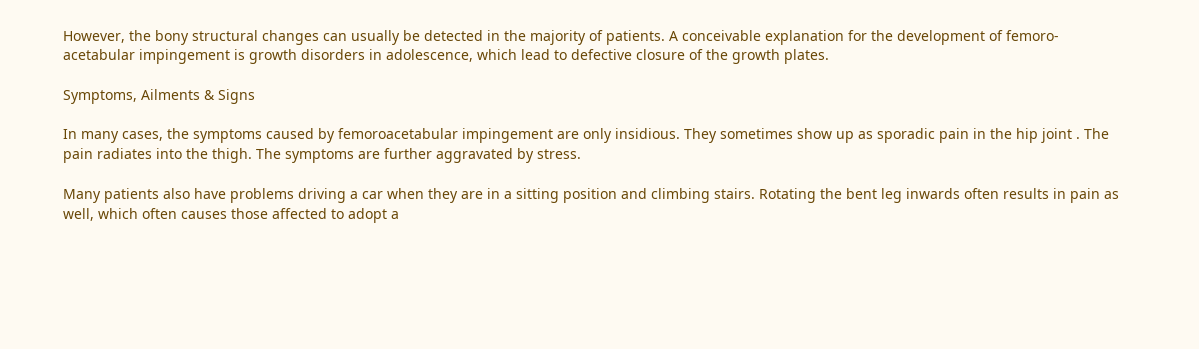However, the bony structural changes can usually be detected in the majority of patients. A conceivable explanation for the development of femoro-acetabular impingement is growth disorders in adolescence, which lead to defective closure of the growth plates.

Symptoms, Ailments & Signs

In many cases, the symptoms caused by femoroacetabular impingement are only insidious. They sometimes show up as sporadic pain in the hip joint . The pain radiates into the thigh. The symptoms are further aggravated by stress.

Many patients also have problems driving a car when they are in a sitting position and climbing stairs. Rotating the bent leg inwards often results in pain as well, which often causes those affected to adopt a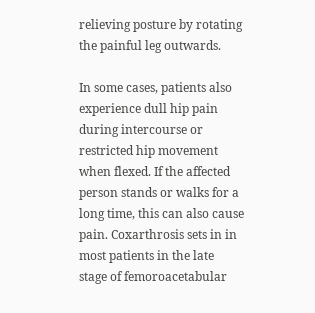relieving posture by rotating the painful leg outwards.

In some cases, patients also experience dull hip pain during intercourse or restricted hip movement when flexed. If the affected person stands or walks for a long time, this can also cause pain. Coxarthrosis sets in in most patients in the late stage of femoroacetabular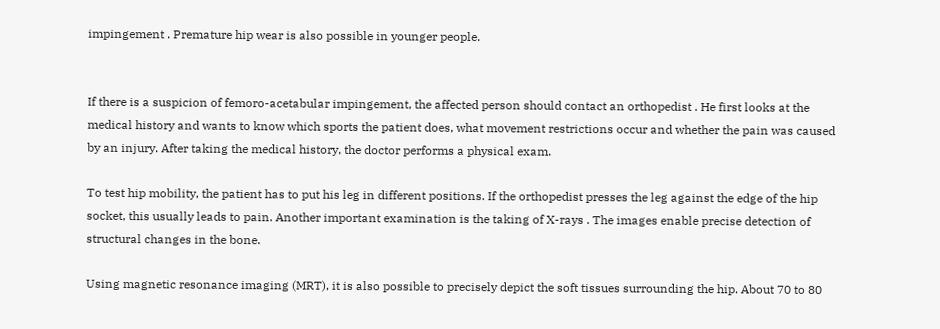impingement . Premature hip wear is also possible in younger people.


If there is a suspicion of femoro-acetabular impingement, the affected person should contact an orthopedist . He first looks at the medical history and wants to know which sports the patient does, what movement restrictions occur and whether the pain was caused by an injury. After taking the medical history, the doctor performs a physical exam.

To test hip mobility, the patient has to put his leg in different positions. If the orthopedist presses the leg against the edge of the hip socket, this usually leads to pain. Another important examination is the taking of X-rays . The images enable precise detection of structural changes in the bone.

Using magnetic resonance imaging (MRT), it is also possible to precisely depict the soft tissues surrounding the hip. About 70 to 80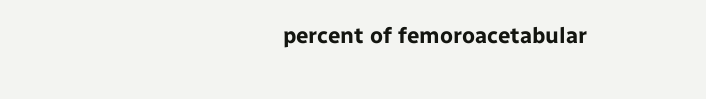percent of femoroacetabular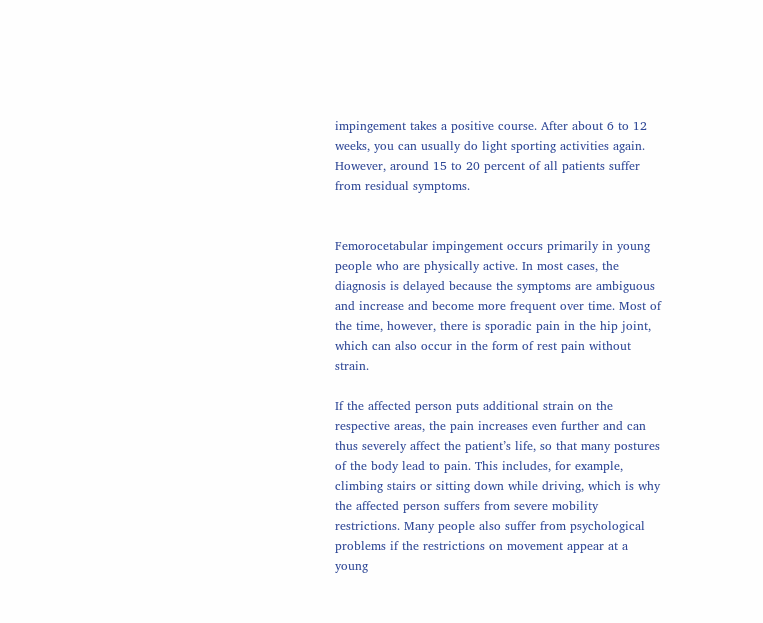impingement takes a positive course. After about 6 to 12 weeks, you can usually do light sporting activities again. However, around 15 to 20 percent of all patients suffer from residual symptoms.


Femorocetabular impingement occurs primarily in young people who are physically active. In most cases, the diagnosis is delayed because the symptoms are ambiguous and increase and become more frequent over time. Most of the time, however, there is sporadic pain in the hip joint, which can also occur in the form of rest pain without strain.

If the affected person puts additional strain on the respective areas, the pain increases even further and can thus severely affect the patient’s life, so that many postures of the body lead to pain. This includes, for example, climbing stairs or sitting down while driving, which is why the affected person suffers from severe mobility restrictions. Many people also suffer from psychological problems if the restrictions on movement appear at a young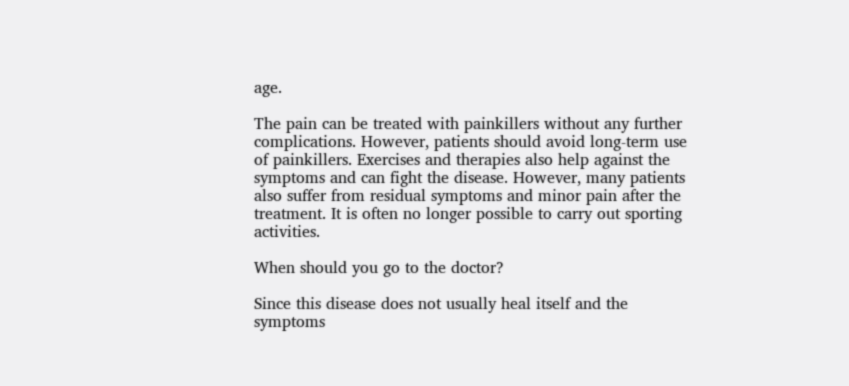age.

The pain can be treated with painkillers without any further complications. However, patients should avoid long-term use of painkillers. Exercises and therapies also help against the symptoms and can fight the disease. However, many patients also suffer from residual symptoms and minor pain after the treatment. It is often no longer possible to carry out sporting activities.

When should you go to the doctor?

Since this disease does not usually heal itself and the symptoms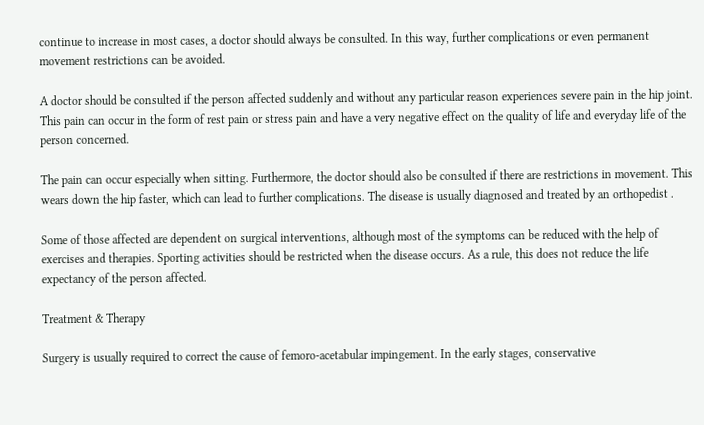continue to increase in most cases, a doctor should always be consulted. In this way, further complications or even permanent movement restrictions can be avoided.

A doctor should be consulted if the person affected suddenly and without any particular reason experiences severe pain in the hip joint. This pain can occur in the form of rest pain or stress pain and have a very negative effect on the quality of life and everyday life of the person concerned.

The pain can occur especially when sitting. Furthermore, the doctor should also be consulted if there are restrictions in movement. This wears down the hip faster, which can lead to further complications. The disease is usually diagnosed and treated by an orthopedist .

Some of those affected are dependent on surgical interventions, although most of the symptoms can be reduced with the help of exercises and therapies. Sporting activities should be restricted when the disease occurs. As a rule, this does not reduce the life expectancy of the person affected.

Treatment & Therapy

Surgery is usually required to correct the cause of femoro-acetabular impingement. In the early stages, conservative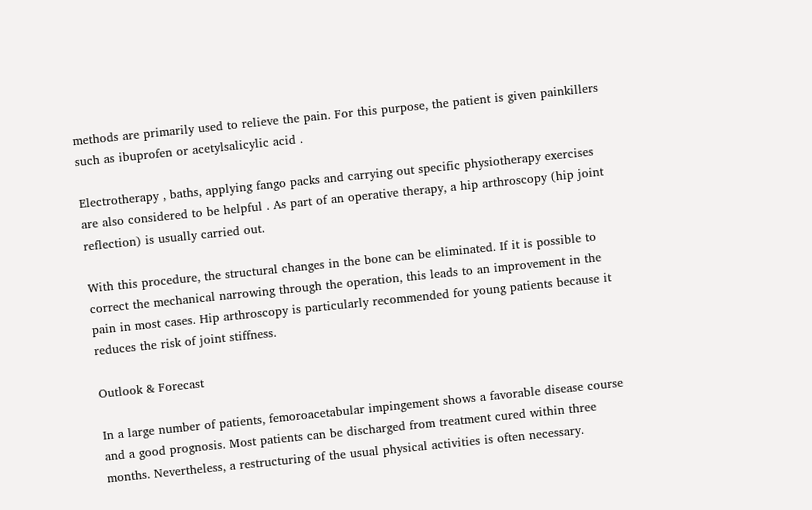methods are primarily used to relieve the pain. For this purpose, the patient is given painkillers such as ibuprofen or acetylsalicylic acid .

Electrotherapy , baths, applying fango packs and carrying out specific physiotherapy exercises are also considered to be helpful . As part of an operative therapy, a hip arthroscopy (hip joint reflection) is usually carried out.

With this procedure, the structural changes in the bone can be eliminated. If it is possible to correct the mechanical narrowing through the operation, this leads to an improvement in the pain in most cases. Hip arthroscopy is particularly recommended for young patients because it reduces the risk of joint stiffness.

Outlook & Forecast

In a large number of patients, femoroacetabular impingement shows a favorable disease course and a good prognosis. Most patients can be discharged from treatment cured within three months. Nevertheless, a restructuring of the usual physical activities is often necessary.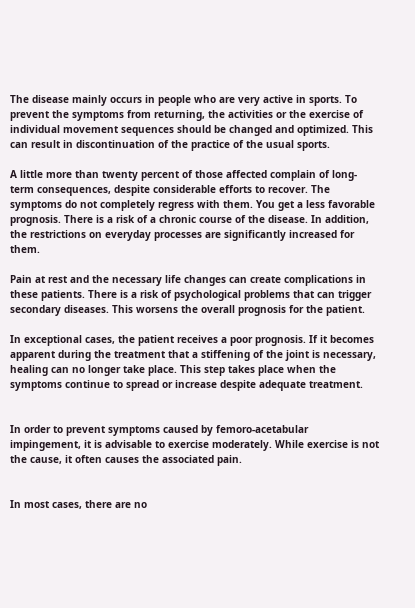The disease mainly occurs in people who are very active in sports. To prevent the symptoms from returning, the activities or the exercise of individual movement sequences should be changed and optimized. This can result in discontinuation of the practice of the usual sports.

A little more than twenty percent of those affected complain of long-term consequences, despite considerable efforts to recover. The symptoms do not completely regress with them. You get a less favorable prognosis. There is a risk of a chronic course of the disease. In addition, the restrictions on everyday processes are significantly increased for them.

Pain at rest and the necessary life changes can create complications in these patients. There is a risk of psychological problems that can trigger secondary diseases. This worsens the overall prognosis for the patient.

In exceptional cases, the patient receives a poor prognosis. If it becomes apparent during the treatment that a stiffening of the joint is necessary, healing can no longer take place. This step takes place when the symptoms continue to spread or increase despite adequate treatment.


In order to prevent symptoms caused by femoro-acetabular impingement, it is advisable to exercise moderately. While exercise is not the cause, it often causes the associated pain.


In most cases, there are no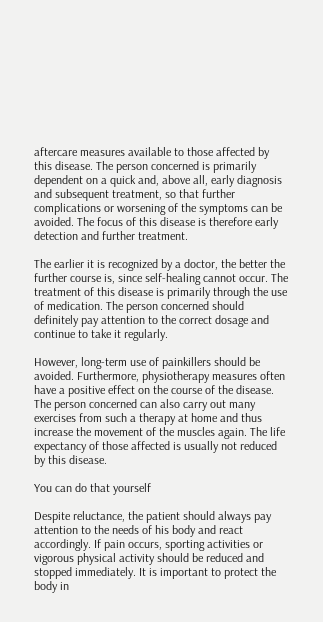aftercare measures available to those affected by this disease. The person concerned is primarily dependent on a quick and, above all, early diagnosis and subsequent treatment, so that further complications or worsening of the symptoms can be avoided. The focus of this disease is therefore early detection and further treatment.

The earlier it is recognized by a doctor, the better the further course is, since self-healing cannot occur. The treatment of this disease is primarily through the use of medication. The person concerned should definitely pay attention to the correct dosage and continue to take it regularly.

However, long-term use of painkillers should be avoided. Furthermore, physiotherapy measures often have a positive effect on the course of the disease. The person concerned can also carry out many exercises from such a therapy at home and thus increase the movement of the muscles again. The life expectancy of those affected is usually not reduced by this disease.

You can do that yourself

Despite reluctance, the patient should always pay attention to the needs of his body and react accordingly. If pain occurs, sporting activities or vigorous physical activity should be reduced and stopped immediately. It is important to protect the body in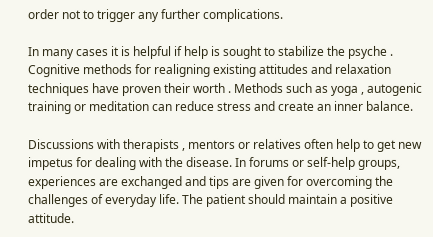order not to trigger any further complications.

In many cases it is helpful if help is sought to stabilize the psyche . Cognitive methods for realigning existing attitudes and relaxation techniques have proven their worth . Methods such as yoga , autogenic training or meditation can reduce stress and create an inner balance.

Discussions with therapists , mentors or relatives often help to get new impetus for dealing with the disease. In forums or self-help groups, experiences are exchanged and tips are given for overcoming the challenges of everyday life. The patient should maintain a positive attitude.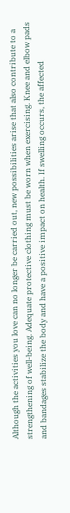Although the activities you love can no longer be carried out, new possibilities arise that also contribute to a strengthening of well-being. Adequate protective clothing must be worn when exercising. Knee and elbow pads and bandages stabilize the body and have a positive impact on health. If swelling occurs, the affected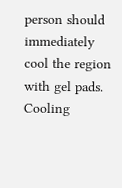person should immediately cool the region with gel pads. Cooling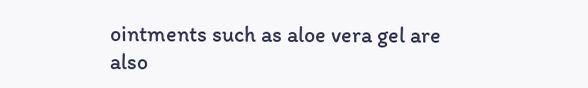ointments such as aloe vera gel are also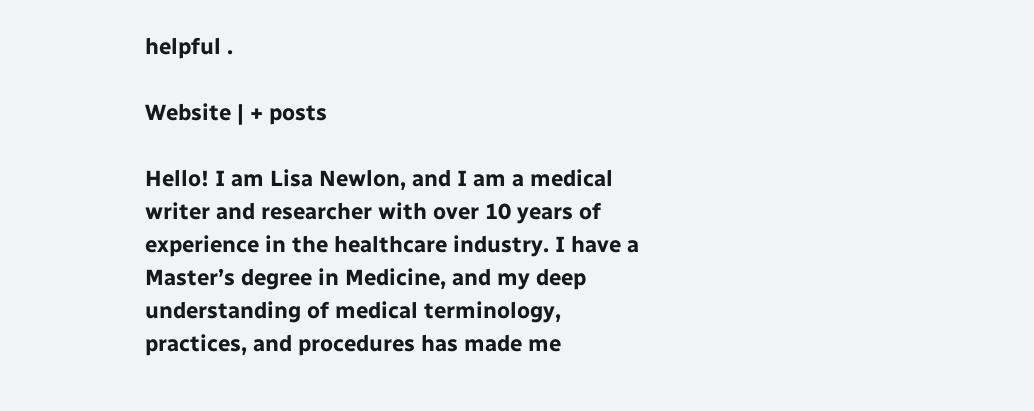helpful .

Website | + posts

Hello! I am Lisa Newlon, and I am a medical writer and researcher with over 10 years of experience in the healthcare industry. I have a Master’s degree in Medicine, and my deep understanding of medical terminology, practices, and procedures has made me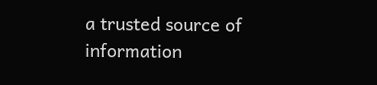a trusted source of information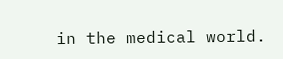in the medical world.